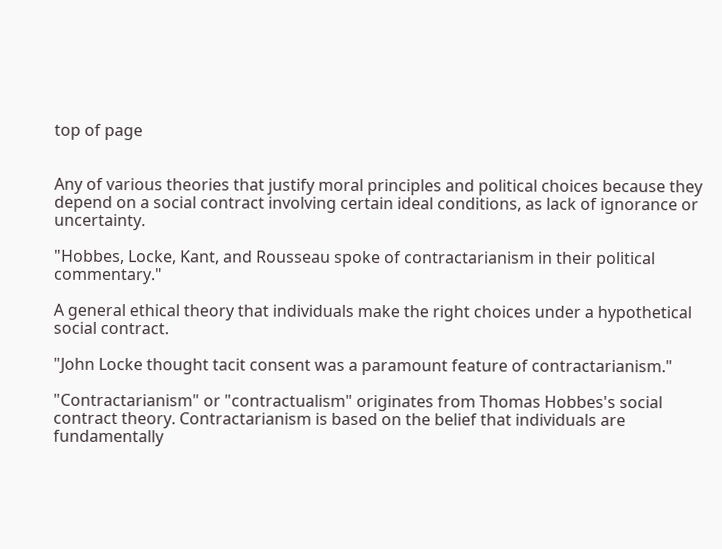top of page


Any of various theories that justify moral principles and political choices because they depend on a social contract involving certain ideal conditions, as lack of ignorance or uncertainty.

"Hobbes, Locke, Kant, and Rousseau spoke of contractarianism in their political commentary."

A general ethical theory that individuals make the right choices under a hypothetical social contract.

"John Locke thought tacit consent was a paramount feature of contractarianism."

"Contractarianism" or "contractualism" originates from Thomas Hobbes's social contract theory. Contractarianism is based on the belief that individuals are fundamentally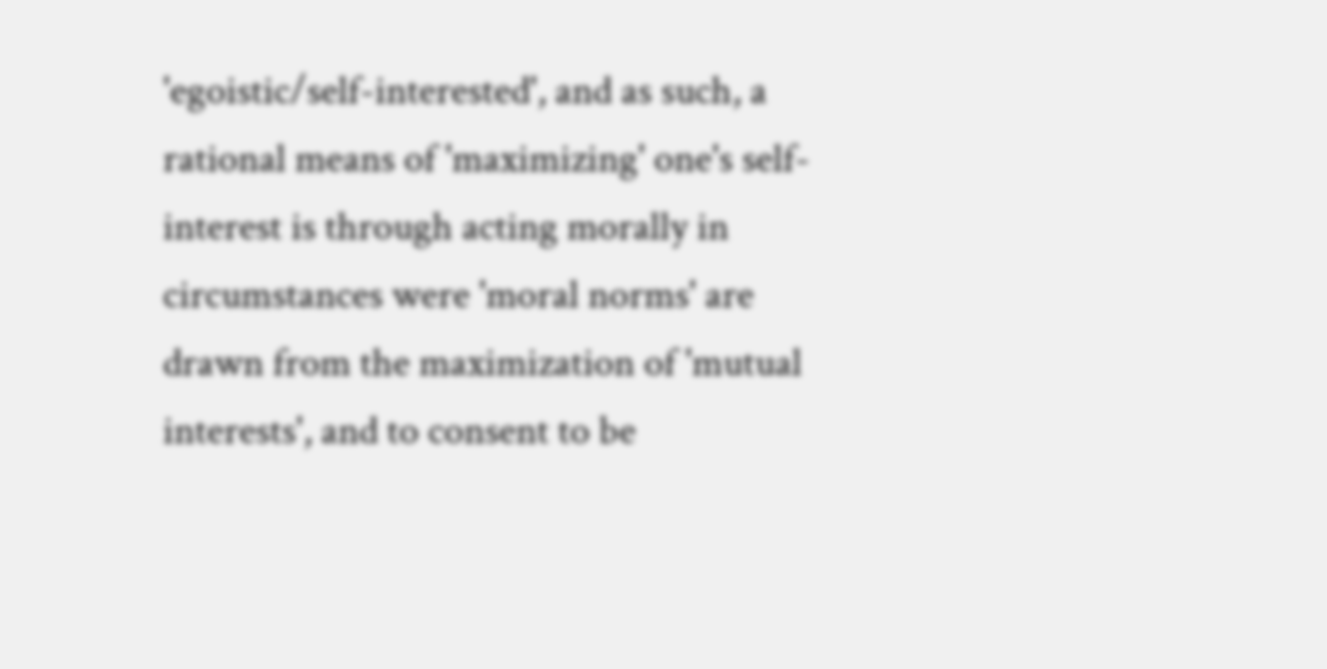'egoistic/self-interested', and as such, a rational means of 'maximizing' one's self-interest is through acting morally in circumstances were 'moral norms' are drawn from the maximization of 'mutual interests', and to consent to be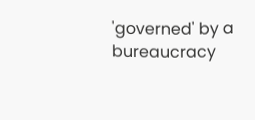'governed' by a bureaucracy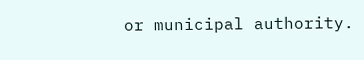or municipal authority.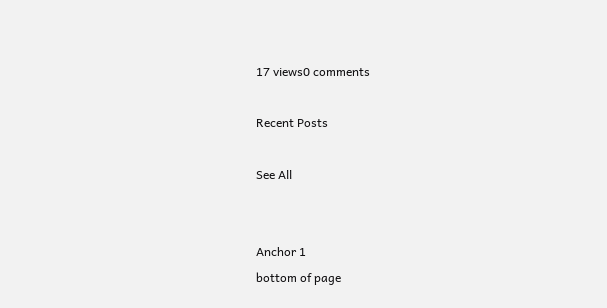17 views0 comments

Recent Posts

See All


Anchor 1
bottom of page